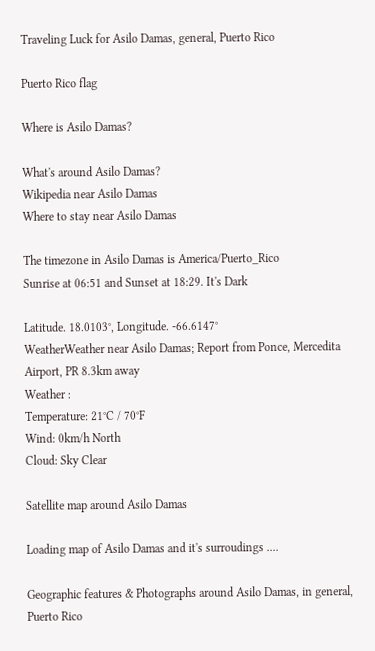Traveling Luck for Asilo Damas, general, Puerto Rico

Puerto Rico flag

Where is Asilo Damas?

What's around Asilo Damas?
Wikipedia near Asilo Damas
Where to stay near Asilo Damas

The timezone in Asilo Damas is America/Puerto_Rico
Sunrise at 06:51 and Sunset at 18:29. It's Dark

Latitude. 18.0103°, Longitude. -66.6147°
WeatherWeather near Asilo Damas; Report from Ponce, Mercedita Airport, PR 8.3km away
Weather :
Temperature: 21°C / 70°F
Wind: 0km/h North
Cloud: Sky Clear

Satellite map around Asilo Damas

Loading map of Asilo Damas and it's surroudings ....

Geographic features & Photographs around Asilo Damas, in general, Puerto Rico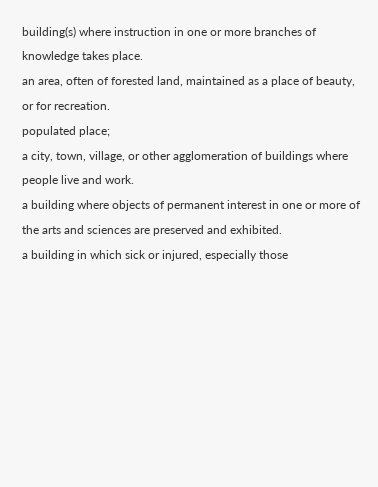building(s) where instruction in one or more branches of knowledge takes place.
an area, often of forested land, maintained as a place of beauty, or for recreation.
populated place;
a city, town, village, or other agglomeration of buildings where people live and work.
a building where objects of permanent interest in one or more of the arts and sciences are preserved and exhibited.
a building in which sick or injured, especially those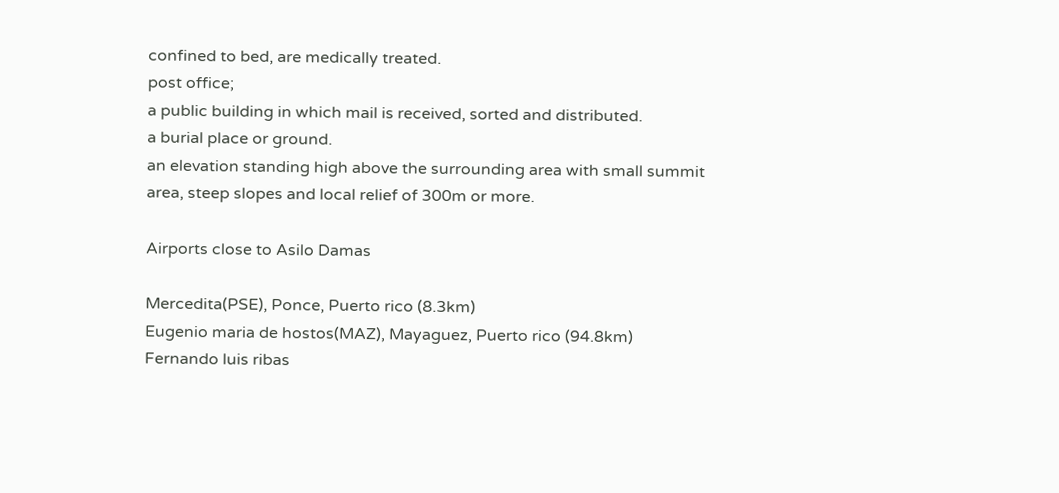confined to bed, are medically treated.
post office;
a public building in which mail is received, sorted and distributed.
a burial place or ground.
an elevation standing high above the surrounding area with small summit area, steep slopes and local relief of 300m or more.

Airports close to Asilo Damas

Mercedita(PSE), Ponce, Puerto rico (8.3km)
Eugenio maria de hostos(MAZ), Mayaguez, Puerto rico (94.8km)
Fernando luis ribas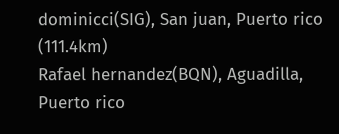dominicci(SIG), San juan, Puerto rico (111.4km)
Rafael hernandez(BQN), Aguadilla, Puerto rico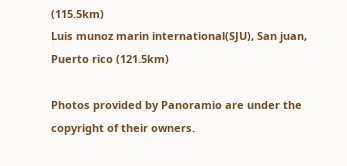(115.5km)
Luis munoz marin international(SJU), San juan, Puerto rico (121.5km)

Photos provided by Panoramio are under the copyright of their owners.